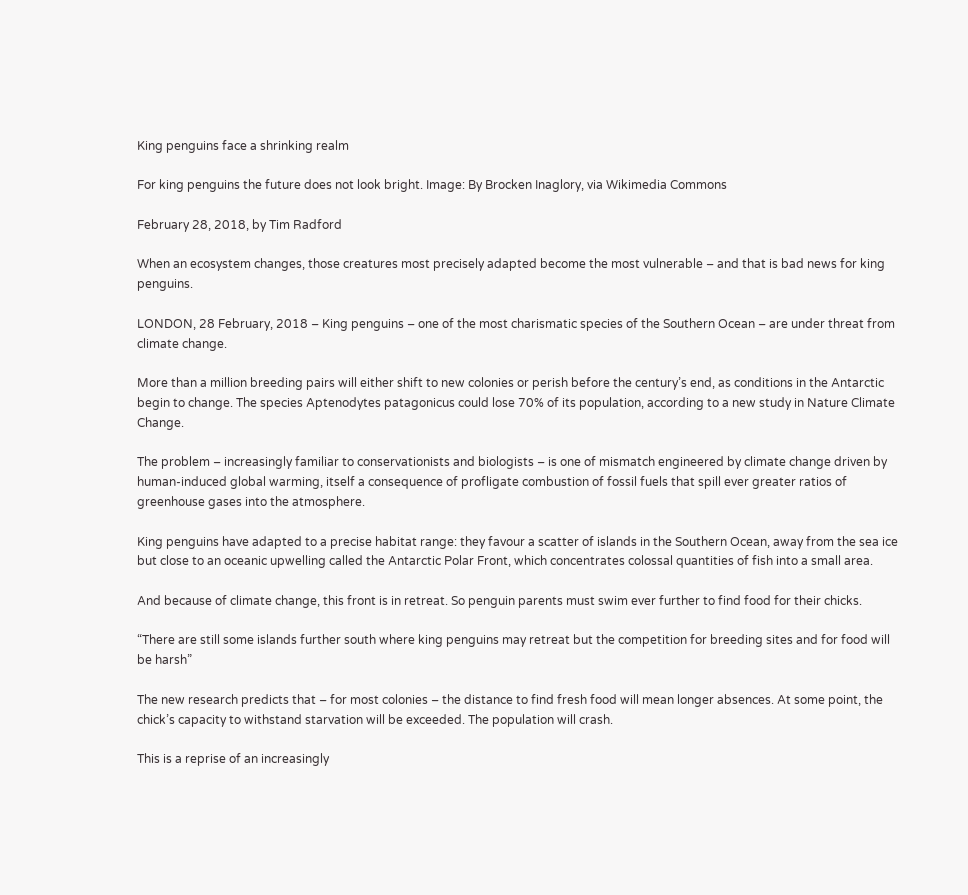King penguins face a shrinking realm

For king penguins the future does not look bright. Image: By Brocken Inaglory, via Wikimedia Commons

February 28, 2018, by Tim Radford

When an ecosystem changes, those creatures most precisely adapted become the most vulnerable – and that is bad news for king penguins.

LONDON, 28 February, 2018 – King penguins – one of the most charismatic species of the Southern Ocean – are under threat from climate change.

More than a million breeding pairs will either shift to new colonies or perish before the century’s end, as conditions in the Antarctic begin to change. The species Aptenodytes patagonicus could lose 70% of its population, according to a new study in Nature Climate Change.

The problem – increasingly familiar to conservationists and biologists – is one of mismatch engineered by climate change driven by human-induced global warming, itself a consequence of profligate combustion of fossil fuels that spill ever greater ratios of greenhouse gases into the atmosphere.

King penguins have adapted to a precise habitat range: they favour a scatter of islands in the Southern Ocean, away from the sea ice but close to an oceanic upwelling called the Antarctic Polar Front, which concentrates colossal quantities of fish into a small area.

And because of climate change, this front is in retreat. So penguin parents must swim ever further to find food for their chicks.

“There are still some islands further south where king penguins may retreat but the competition for breeding sites and for food will be harsh”

The new research predicts that – for most colonies – the distance to find fresh food will mean longer absences. At some point, the chick’s capacity to withstand starvation will be exceeded. The population will crash.

This is a reprise of an increasingly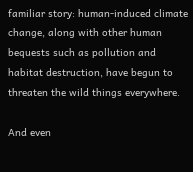familiar story: human-induced climate change, along with other human bequests such as pollution and habitat destruction, have begun to threaten the wild things everywhere.

And even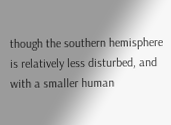though the southern hemisphere is relatively less disturbed, and with a smaller human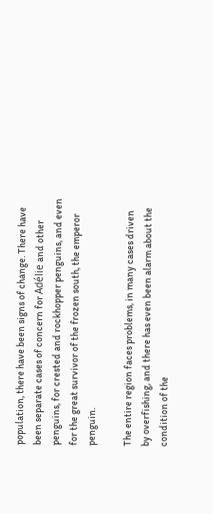population, there have been signs of change. There have been separate cases of concern for Adélie and other penguins, for crested and rockhopper penguins, and even for the great survivor of the frozen south, the emperor penguin.

The entire region faces problems, in many cases driven by overfishing, and there has even been alarm about the condition of the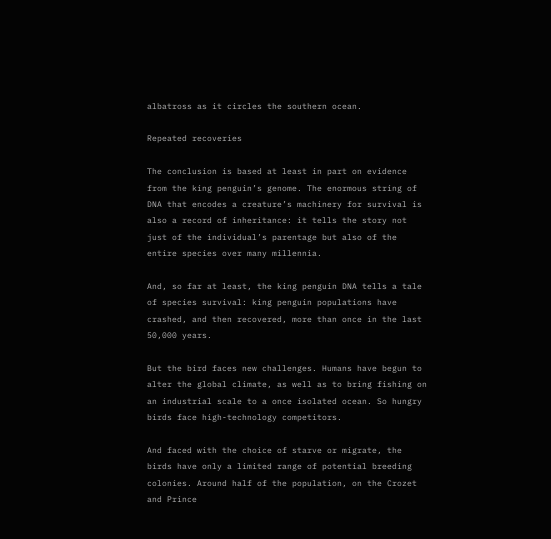albatross as it circles the southern ocean.

Repeated recoveries

The conclusion is based at least in part on evidence from the king penguin’s genome. The enormous string of DNA that encodes a creature’s machinery for survival is also a record of inheritance: it tells the story not just of the individual’s parentage but also of the entire species over many millennia.

And, so far at least, the king penguin DNA tells a tale of species survival: king penguin populations have crashed, and then recovered, more than once in the last 50,000 years.

But the bird faces new challenges. Humans have begun to alter the global climate, as well as to bring fishing on an industrial scale to a once isolated ocean. So hungry birds face high-technology competitors.

And faced with the choice of starve or migrate, the birds have only a limited range of potential breeding colonies. Around half of the population, on the Crozet and Prince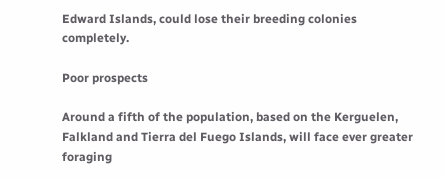Edward Islands, could lose their breeding colonies completely.

Poor prospects

Around a fifth of the population, based on the Kerguelen, Falkland and Tierra del Fuego Islands, will face ever greater foraging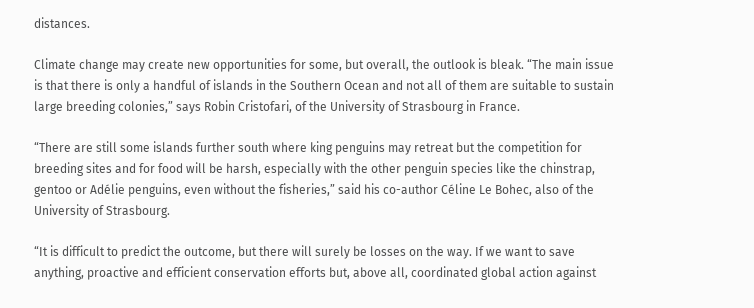distances.

Climate change may create new opportunities for some, but overall, the outlook is bleak. “The main issue is that there is only a handful of islands in the Southern Ocean and not all of them are suitable to sustain large breeding colonies,” says Robin Cristofari, of the University of Strasbourg in France.

“There are still some islands further south where king penguins may retreat but the competition for breeding sites and for food will be harsh, especially with the other penguin species like the chinstrap, gentoo or Adélie penguins, even without the fisheries,” said his co-author Céline Le Bohec, also of the University of Strasbourg.

“It is difficult to predict the outcome, but there will surely be losses on the way. If we want to save anything, proactive and efficient conservation efforts but, above all, coordinated global action against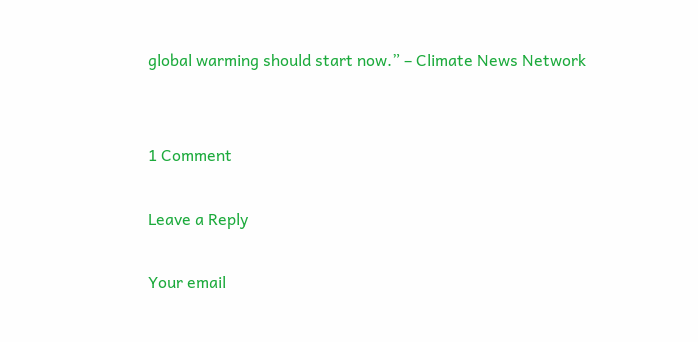global warming should start now.” – Climate News Network


1 Comment

Leave a Reply

Your email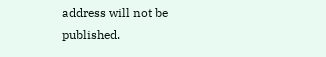address will not be published.